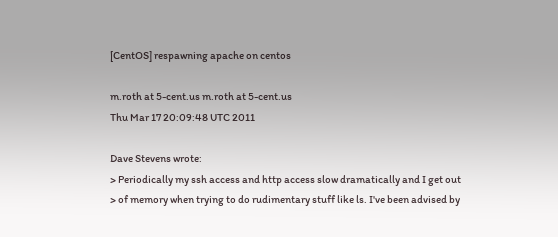[CentOS] respawning apache on centos

m.roth at 5-cent.us m.roth at 5-cent.us
Thu Mar 17 20:09:48 UTC 2011

Dave Stevens wrote:
> Periodically my ssh access and http access slow dramatically and I get out
> of memory when trying to do rudimentary stuff like ls. I've been advised by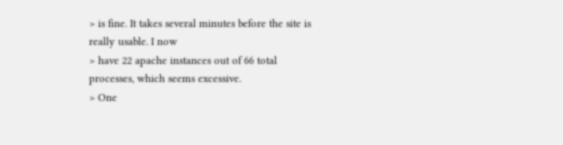> is fine. It takes several minutes before the site is really usable. I now
> have 22 apache instances out of 66 total processes, which seems excessive.
> One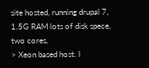site hosted, running drupal 7, 1.5G RAM lots of disk spece, two cores,
> Xeon based host. I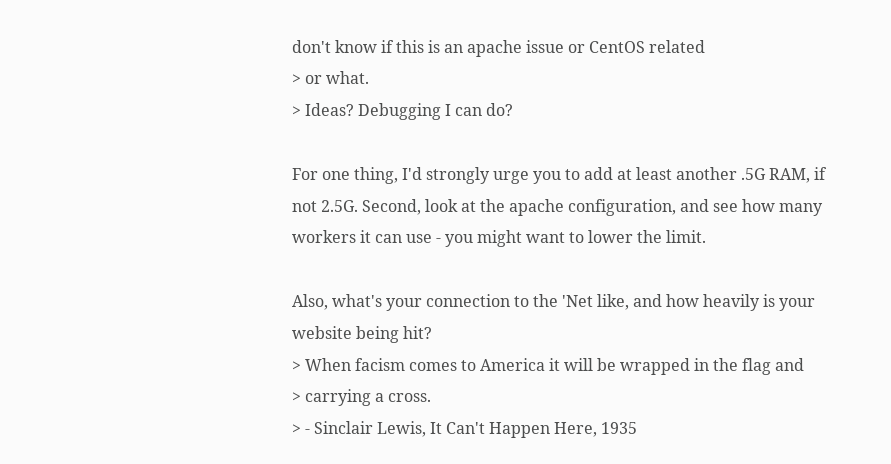don't know if this is an apache issue or CentOS related
> or what.
> Ideas? Debugging I can do?

For one thing, I'd strongly urge you to add at least another .5G RAM, if
not 2.5G. Second, look at the apache configuration, and see how many
workers it can use - you might want to lower the limit.

Also, what's your connection to the 'Net like, and how heavily is your
website being hit?
> When facism comes to America it will be wrapped in the flag and
> carrying a cross.
> - Sinclair Lewis, It Can't Happen Here, 1935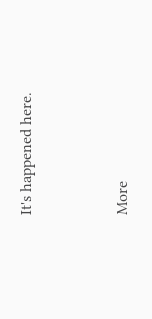It's happened here.


More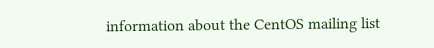information about the CentOS mailing list